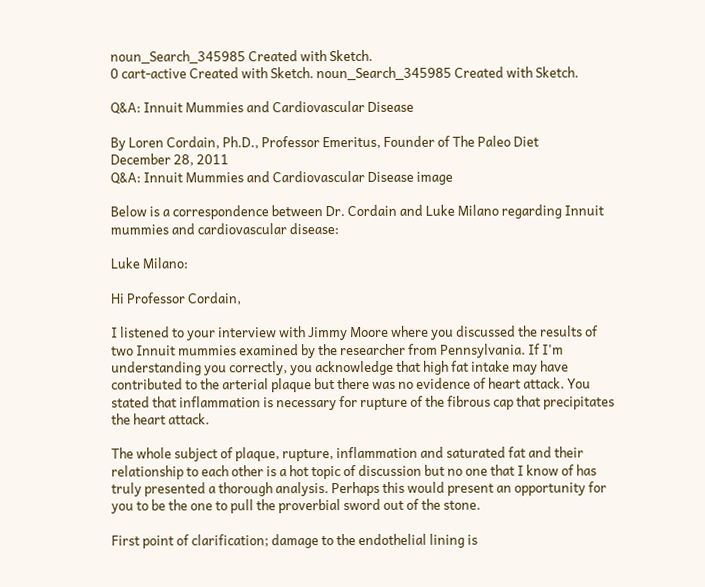noun_Search_345985 Created with Sketch.
0 cart-active Created with Sketch. noun_Search_345985 Created with Sketch.

Q&A: Innuit Mummies and Cardiovascular Disease

By Loren Cordain, Ph.D., Professor Emeritus, Founder of The Paleo Diet
December 28, 2011
Q&A: Innuit Mummies and Cardiovascular Disease image

Below is a correspondence between Dr. Cordain and Luke Milano regarding Innuit mummies and cardiovascular disease:

Luke Milano:

Hi Professor Cordain,

I listened to your interview with Jimmy Moore where you discussed the results of two Innuit mummies examined by the researcher from Pennsylvania. If I'm understanding you correctly, you acknowledge that high fat intake may have contributed to the arterial plaque but there was no evidence of heart attack. You stated that inflammation is necessary for rupture of the fibrous cap that precipitates the heart attack.

The whole subject of plaque, rupture, inflammation and saturated fat and their relationship to each other is a hot topic of discussion but no one that I know of has truly presented a thorough analysis. Perhaps this would present an opportunity for you to be the one to pull the proverbial sword out of the stone.

First point of clarification; damage to the endothelial lining is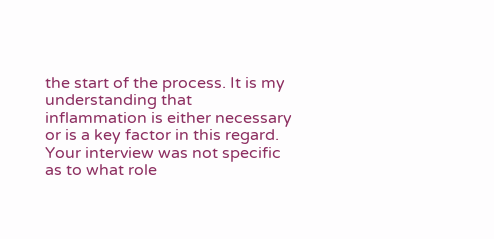the start of the process. It is my understanding that inflammation is either necessary or is a key factor in this regard. Your interview was not specific as to what role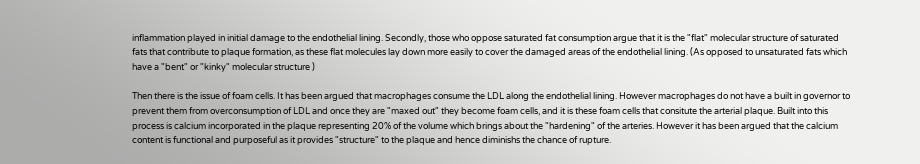inflammation played in initial damage to the endothelial lining. Secondly, those who oppose saturated fat consumption argue that it is the "flat" molecular structure of saturated fats that contribute to plaque formation, as these flat molecules lay down more easily to cover the damaged areas of the endothelial lining. (As opposed to unsaturated fats which have a "bent" or "kinky" molecular structure )

Then there is the issue of foam cells. It has been argued that macrophages consume the LDL along the endothelial lining. However macrophages do not have a built in governor to prevent them from overconsumption of LDL and once they are "maxed out" they become foam cells, and it is these foam cells that consitute the arterial plaque. Built into this process is calcium incorporated in the plaque representing 20% of the volume which brings about the "hardening" of the arteries. However it has been argued that the calcium content is functional and purposeful as it provides "structure" to the plaque and hence diminishs the chance of rupture.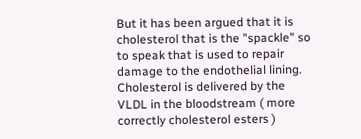But it has been argued that it is cholesterol that is the "spackle" so to speak that is used to repair damage to the endothelial lining. Cholesterol is delivered by the VLDL in the bloodstream ( more correctly cholesterol esters )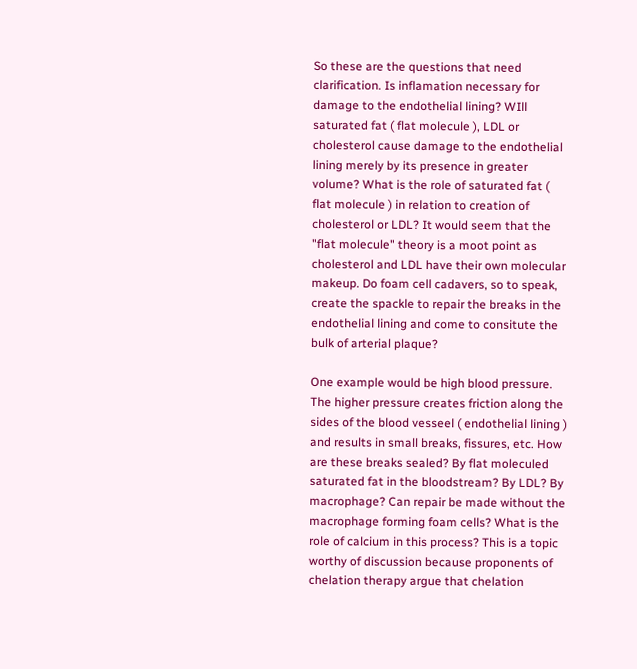So these are the questions that need clarification. Is inflamation necessary for damage to the endothelial lining? WIll saturated fat ( flat molecule ), LDL or cholesterol cause damage to the endothelial lining merely by its presence in greater volume? What is the role of saturated fat ( flat molecule ) in relation to creation of cholesterol or LDL? It would seem that the "flat molecule" theory is a moot point as cholesterol and LDL have their own molecular makeup. Do foam cell cadavers, so to speak, create the spackle to repair the breaks in the endothelial lining and come to consitute the bulk of arterial plaque?

One example would be high blood pressure. The higher pressure creates friction along the sides of the blood vesseel ( endothelial lining ) and results in small breaks, fissures, etc. How are these breaks sealed? By flat moleculed saturated fat in the bloodstream? By LDL? By macrophage? Can repair be made without the macrophage forming foam cells? What is the role of calcium in this process? This is a topic worthy of discussion because proponents of chelation therapy argue that chelation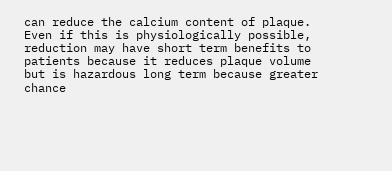can reduce the calcium content of plaque. Even if this is physiologically possible, reduction may have short term benefits to patients because it reduces plaque volume but is hazardous long term because greater chance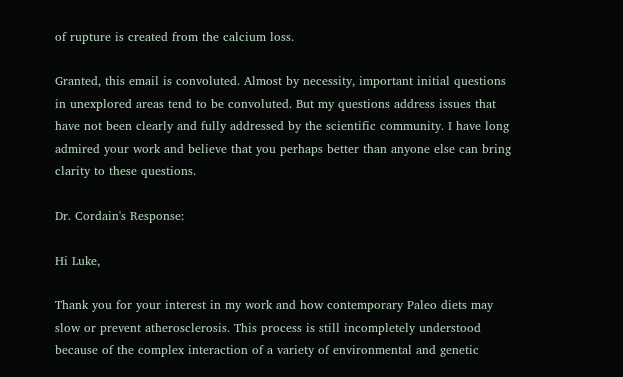of rupture is created from the calcium loss.

Granted, this email is convoluted. Almost by necessity, important initial questions in unexplored areas tend to be convoluted. But my questions address issues that have not been clearly and fully addressed by the scientific community. I have long admired your work and believe that you perhaps better than anyone else can bring clarity to these questions.

Dr. Cordain's Response:

Hi Luke,

Thank you for your interest in my work and how contemporary Paleo diets may slow or prevent atherosclerosis. This process is still incompletely understood because of the complex interaction of a variety of environmental and genetic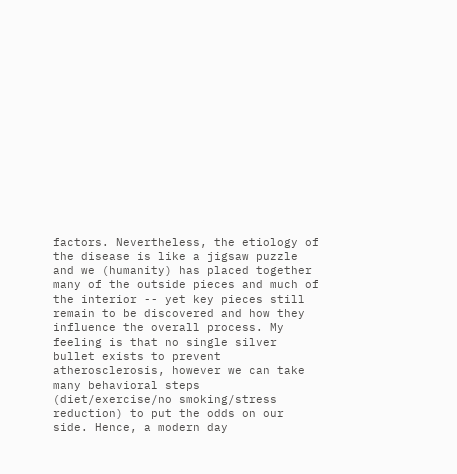factors. Nevertheless, the etiology of the disease is like a jigsaw puzzle and we (humanity) has placed together many of the outside pieces and much of the interior -- yet key pieces still remain to be discovered and how they influence the overall process. My feeling is that no single silver bullet exists to prevent atherosclerosis, however we can take many behavioral steps (diet/exercise/no smoking/stress reduction) to put the odds on our side. Hence, a modern day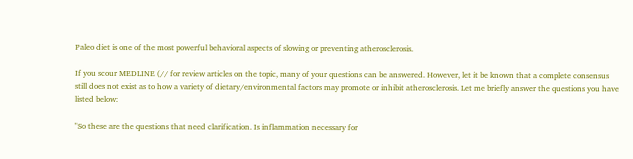Paleo diet is one of the most powerful behavioral aspects of slowing or preventing atherosclerosis.

If you scour MEDLINE (// for review articles on the topic, many of your questions can be answered. However, let it be known that a complete consensus still does not exist as to how a variety of dietary/environmental factors may promote or inhibit atherosclerosis. Let me briefly answer the questions you have listed below:

"So these are the questions that need clarification. Is inflammation necessary for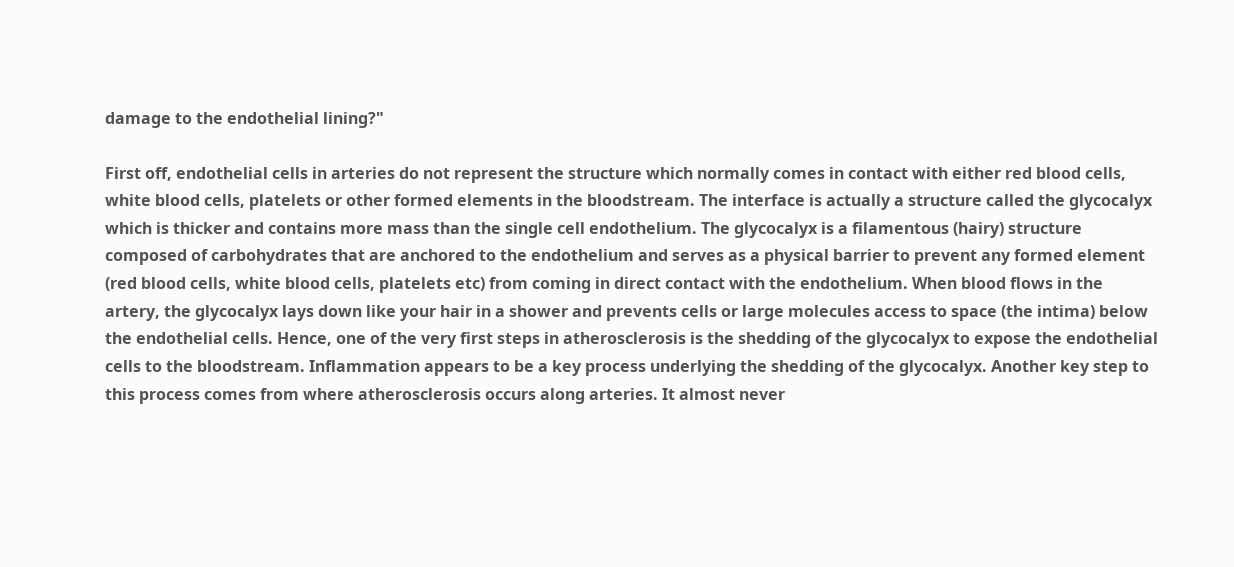damage to the endothelial lining?"

First off, endothelial cells in arteries do not represent the structure which normally comes in contact with either red blood cells, white blood cells, platelets or other formed elements in the bloodstream. The interface is actually a structure called the glycocalyx which is thicker and contains more mass than the single cell endothelium. The glycocalyx is a filamentous (hairy) structure composed of carbohydrates that are anchored to the endothelium and serves as a physical barrier to prevent any formed element (red blood cells, white blood cells, platelets etc) from coming in direct contact with the endothelium. When blood flows in the artery, the glycocalyx lays down like your hair in a shower and prevents cells or large molecules access to space (the intima) below the endothelial cells. Hence, one of the very first steps in atherosclerosis is the shedding of the glycocalyx to expose the endothelial cells to the bloodstream. Inflammation appears to be a key process underlying the shedding of the glycocalyx. Another key step to this process comes from where atherosclerosis occurs along arteries. It almost never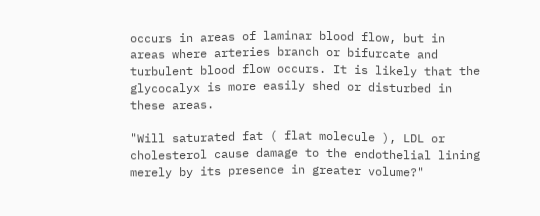occurs in areas of laminar blood flow, but in areas where arteries branch or bifurcate and turbulent blood flow occurs. It is likely that the glycocalyx is more easily shed or disturbed in these areas.

"Will saturated fat ( flat molecule ), LDL or cholesterol cause damage to the endothelial lining merely by its presence in greater volume?"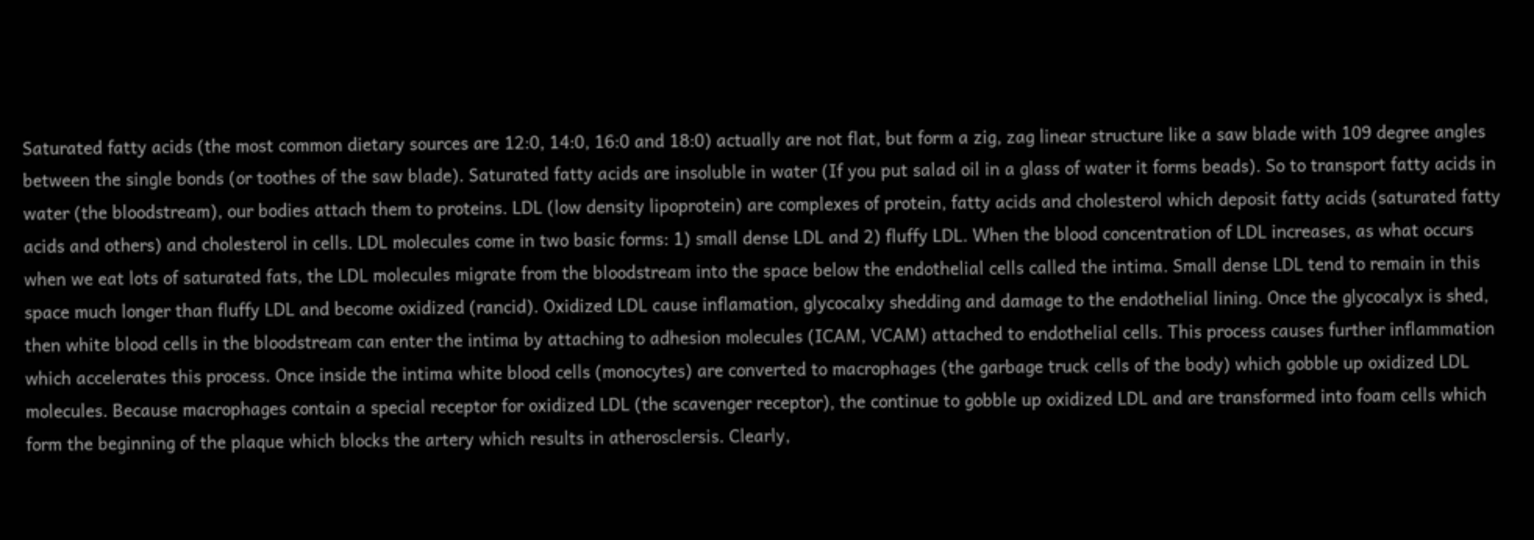Saturated fatty acids (the most common dietary sources are 12:0, 14:0, 16:0 and 18:0) actually are not flat, but form a zig, zag linear structure like a saw blade with 109 degree angles between the single bonds (or toothes of the saw blade). Saturated fatty acids are insoluble in water (If you put salad oil in a glass of water it forms beads). So to transport fatty acids in water (the bloodstream), our bodies attach them to proteins. LDL (low density lipoprotein) are complexes of protein, fatty acids and cholesterol which deposit fatty acids (saturated fatty acids and others) and cholesterol in cells. LDL molecules come in two basic forms: 1) small dense LDL and 2) fluffy LDL. When the blood concentration of LDL increases, as what occurs when we eat lots of saturated fats, the LDL molecules migrate from the bloodstream into the space below the endothelial cells called the intima. Small dense LDL tend to remain in this space much longer than fluffy LDL and become oxidized (rancid). Oxidized LDL cause inflamation, glycocalxy shedding and damage to the endothelial lining. Once the glycocalyx is shed, then white blood cells in the bloodstream can enter the intima by attaching to adhesion molecules (ICAM, VCAM) attached to endothelial cells. This process causes further inflammation which accelerates this process. Once inside the intima white blood cells (monocytes) are converted to macrophages (the garbage truck cells of the body) which gobble up oxidized LDL molecules. Because macrophages contain a special receptor for oxidized LDL (the scavenger receptor), the continue to gobble up oxidized LDL and are transformed into foam cells which form the beginning of the plaque which blocks the artery which results in atherosclersis. Clearly,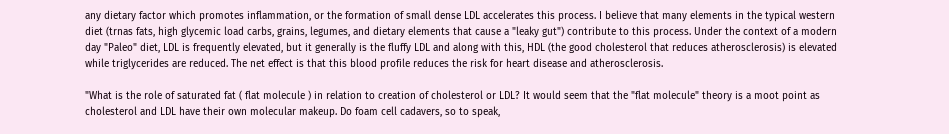any dietary factor which promotes inflammation, or the formation of small dense LDL accelerates this process. I believe that many elements in the typical western diet (trnas fats, high glycemic load carbs, grains, legumes, and dietary elements that cause a "leaky gut") contribute to this process. Under the context of a modern day "Paleo" diet, LDL is frequently elevated, but it generally is the fluffy LDL and along with this, HDL (the good cholesterol that reduces atherosclerosis) is elevated while triglycerides are reduced. The net effect is that this blood profile reduces the risk for heart disease and atherosclerosis.

"What is the role of saturated fat ( flat molecule ) in relation to creation of cholesterol or LDL? It would seem that the "flat molecule" theory is a moot point as cholesterol and LDL have their own molecular makeup. Do foam cell cadavers, so to speak,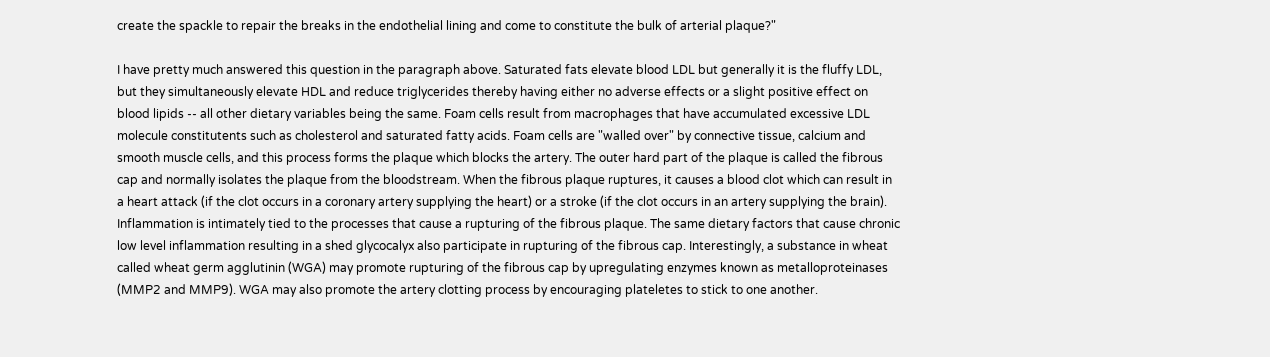create the spackle to repair the breaks in the endothelial lining and come to constitute the bulk of arterial plaque?"

I have pretty much answered this question in the paragraph above. Saturated fats elevate blood LDL but generally it is the fluffy LDL, but they simultaneously elevate HDL and reduce triglycerides thereby having either no adverse effects or a slight positive effect on blood lipids -- all other dietary variables being the same. Foam cells result from macrophages that have accumulated excessive LDL molecule constitutents such as cholesterol and saturated fatty acids. Foam cells are "walled over" by connective tissue, calcium and smooth muscle cells, and this process forms the plaque which blocks the artery. The outer hard part of the plaque is called the fibrous cap and normally isolates the plaque from the bloodstream. When the fibrous plaque ruptures, it causes a blood clot which can result in a heart attack (if the clot occurs in a coronary artery supplying the heart) or a stroke (if the clot occurs in an artery supplying the brain). Inflammation is intimately tied to the processes that cause a rupturing of the fibrous plaque. The same dietary factors that cause chronic low level inflammation resulting in a shed glycocalyx also participate in rupturing of the fibrous cap. Interestingly, a substance in wheat called wheat germ agglutinin (WGA) may promote rupturing of the fibrous cap by upregulating enzymes known as metalloproteinases (MMP2 and MMP9). WGA may also promote the artery clotting process by encouraging plateletes to stick to one another.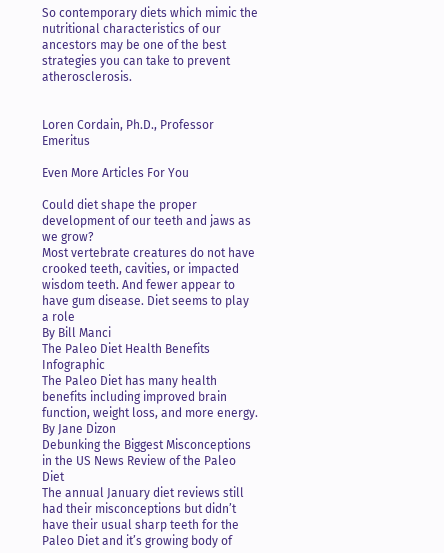So contemporary diets which mimic the nutritional characteristics of our ancestors may be one of the best strategies you can take to prevent atherosclerosis.


Loren Cordain, Ph.D., Professor Emeritus

Even More Articles For You

Could diet shape the proper development of our teeth and jaws as we grow?
Most vertebrate creatures do not have crooked teeth, cavities, or impacted wisdom teeth. And fewer appear to have gum disease. Diet seems to play a role
By Bill Manci
The Paleo Diet Health Benefits Infographic
The Paleo Diet has many health benefits including improved brain function, weight loss, and more energy.
By Jane Dizon
Debunking the Biggest Misconceptions in the US News Review of the Paleo Diet
The annual January diet reviews still had their misconceptions but didn’t have their usual sharp teeth for the Paleo Diet and it’s growing body of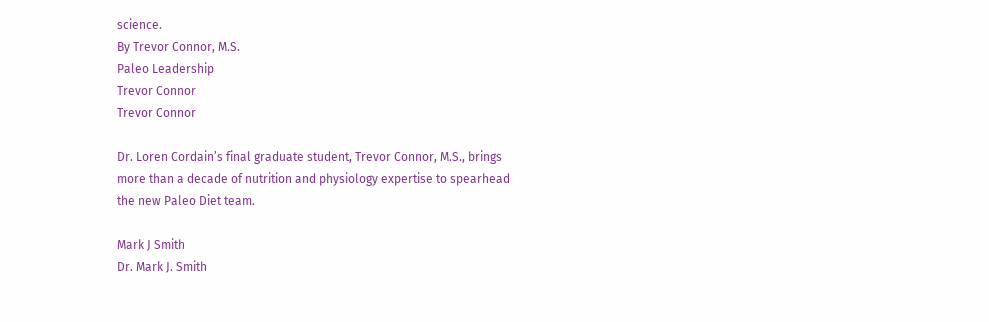science.
By Trevor Connor, M.S.
Paleo Leadership
Trevor Connor
Trevor Connor

Dr. Loren Cordain’s final graduate student, Trevor Connor, M.S., brings more than a decade of nutrition and physiology expertise to spearhead the new Paleo Diet team.

Mark J Smith
Dr. Mark J. Smith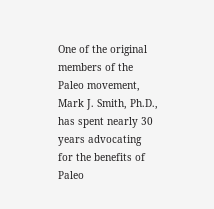One of the original members of the Paleo movement, Mark J. Smith, Ph.D., has spent nearly 30 years advocating for the benefits of Paleo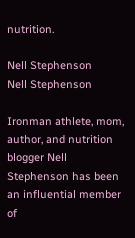nutrition.

Nell Stephenson
Nell Stephenson

Ironman athlete, mom, author, and nutrition blogger Nell Stephenson has been an influential member of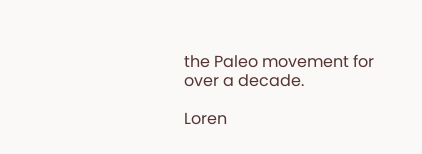the Paleo movement for over a decade.

Loren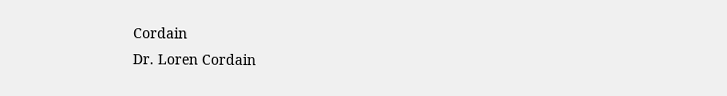Cordain
Dr. Loren Cordain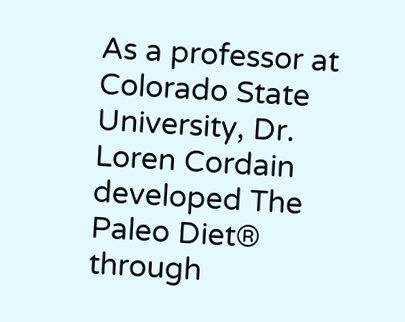As a professor at Colorado State University, Dr. Loren Cordain developed The Paleo Diet® through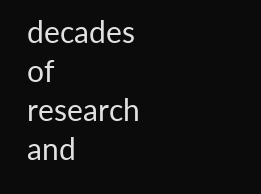decades of research and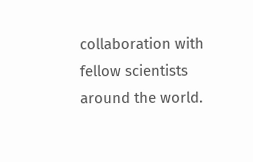collaboration with fellow scientists around the world.